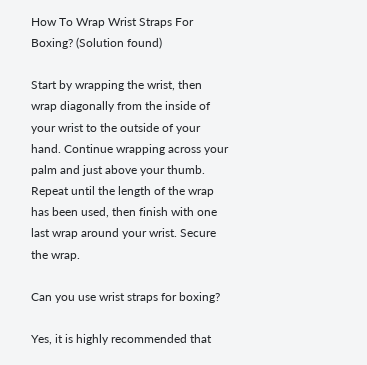How To Wrap Wrist Straps For Boxing? (Solution found)

Start by wrapping the wrist, then wrap diagonally from the inside of your wrist to the outside of your hand. Continue wrapping across your palm and just above your thumb. Repeat until the length of the wrap has been used, then finish with one last wrap around your wrist. Secure the wrap.

Can you use wrist straps for boxing?

Yes, it is highly recommended that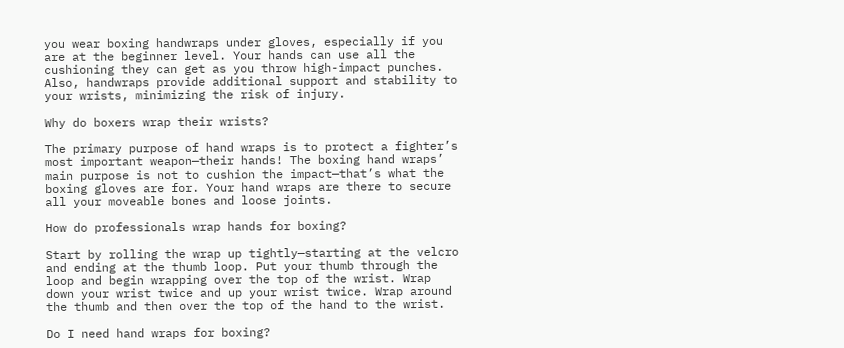you wear boxing handwraps under gloves, especially if you are at the beginner level. Your hands can use all the cushioning they can get as you throw high-impact punches. Also, handwraps provide additional support and stability to your wrists, minimizing the risk of injury.

Why do boxers wrap their wrists?

The primary purpose of hand wraps is to protect a fighter’s most important weapon—their hands! The boxing hand wraps’ main purpose is not to cushion the impact—that’s what the boxing gloves are for. Your hand wraps are there to secure all your moveable bones and loose joints.

How do professionals wrap hands for boxing?

Start by rolling the wrap up tightly—starting at the velcro and ending at the thumb loop. Put your thumb through the loop and begin wrapping over the top of the wrist. Wrap down your wrist twice and up your wrist twice. Wrap around the thumb and then over the top of the hand to the wrist.

Do I need hand wraps for boxing?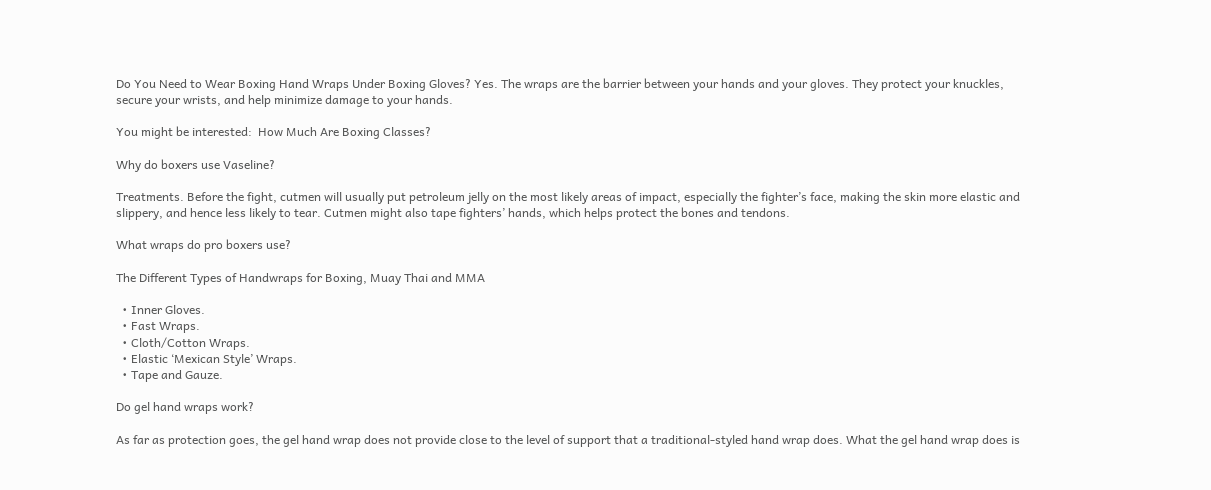Do You Need to Wear Boxing Hand Wraps Under Boxing Gloves? Yes. The wraps are the barrier between your hands and your gloves. They protect your knuckles, secure your wrists, and help minimize damage to your hands.

You might be interested:  How Much Are Boxing Classes?

Why do boxers use Vaseline?

Treatments. Before the fight, cutmen will usually put petroleum jelly on the most likely areas of impact, especially the fighter’s face, making the skin more elastic and slippery, and hence less likely to tear. Cutmen might also tape fighters’ hands, which helps protect the bones and tendons.

What wraps do pro boxers use?

The Different Types of Handwraps for Boxing, Muay Thai and MMA

  • Inner Gloves.
  • Fast Wraps.
  • Cloth/Cotton Wraps.
  • Elastic ‘Mexican Style’ Wraps.
  • Tape and Gauze.

Do gel hand wraps work?

As far as protection goes, the gel hand wrap does not provide close to the level of support that a traditional-styled hand wrap does. What the gel hand wrap does is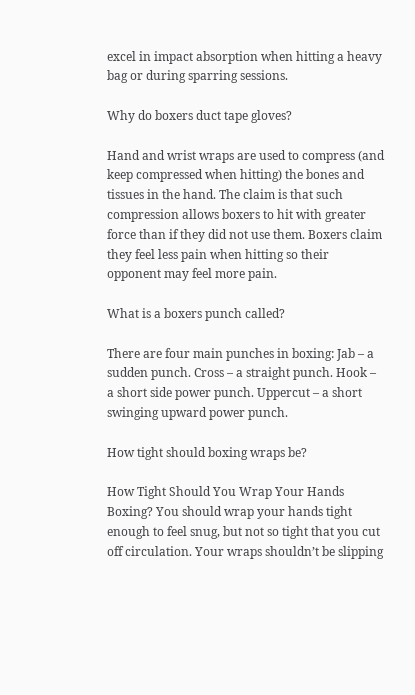excel in impact absorption when hitting a heavy bag or during sparring sessions.

Why do boxers duct tape gloves?

Hand and wrist wraps are used to compress (and keep compressed when hitting) the bones and tissues in the hand. The claim is that such compression allows boxers to hit with greater force than if they did not use them. Boxers claim they feel less pain when hitting so their opponent may feel more pain.

What is a boxers punch called?

There are four main punches in boxing: Jab – a sudden punch. Cross – a straight punch. Hook – a short side power punch. Uppercut – a short swinging upward power punch.

How tight should boxing wraps be?

How Tight Should You Wrap Your Hands Boxing? You should wrap your hands tight enough to feel snug, but not so tight that you cut off circulation. Your wraps shouldn’t be slipping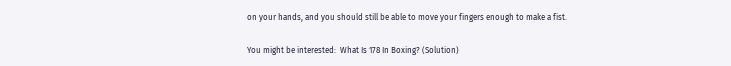on your hands, and you should still be able to move your fingers enough to make a fist.

You might be interested:  What Is 178 In Boxing? (Solution)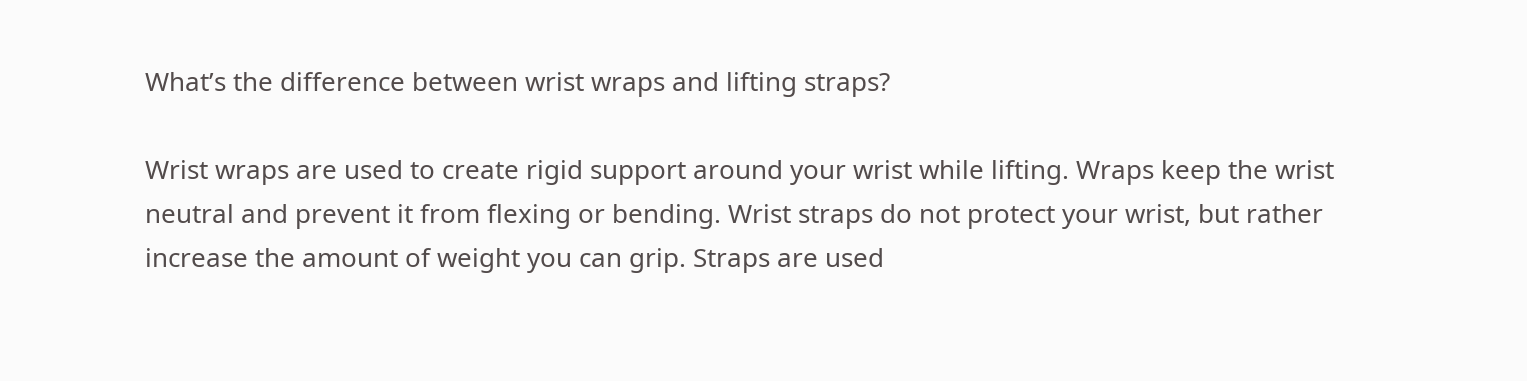What’s the difference between wrist wraps and lifting straps?

Wrist wraps are used to create rigid support around your wrist while lifting. Wraps keep the wrist neutral and prevent it from flexing or bending. Wrist straps do not protect your wrist, but rather increase the amount of weight you can grip. Straps are used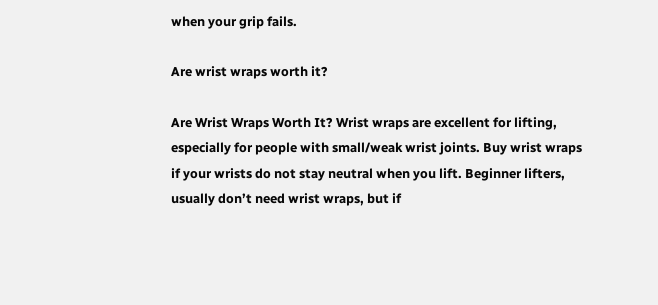when your grip fails.

Are wrist wraps worth it?

Are Wrist Wraps Worth It? Wrist wraps are excellent for lifting, especially for people with small/weak wrist joints. Buy wrist wraps if your wrists do not stay neutral when you lift. Beginner lifters, usually don’t need wrist wraps, but if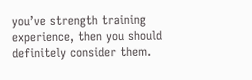you’ve strength training experience, then you should definitely consider them.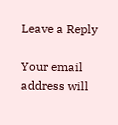Leave a Reply

Your email address will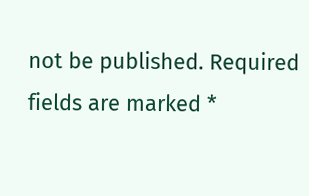not be published. Required fields are marked *